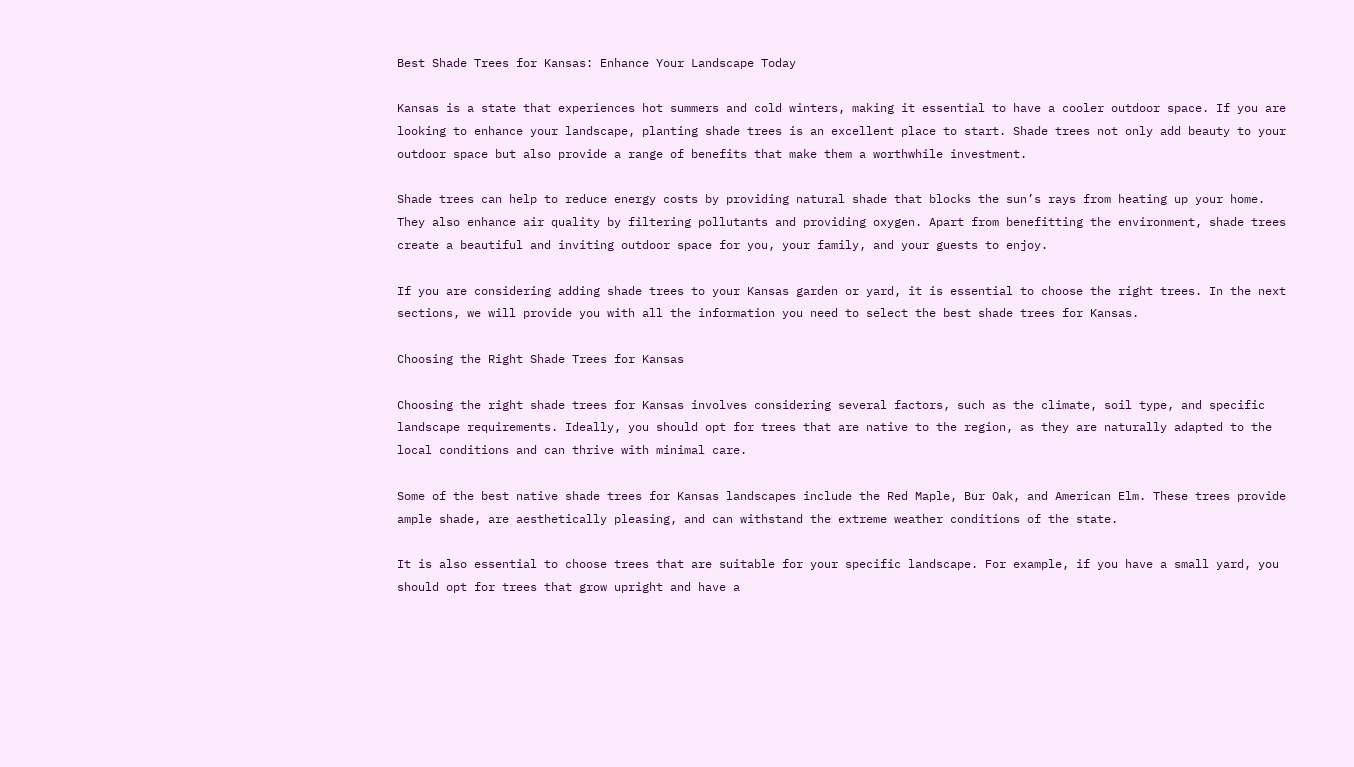Best Shade Trees for Kansas: Enhance Your Landscape Today

Kansas is a state that experiences hot summers and cold winters, making it essential to have a cooler outdoor space. If you are looking to enhance your landscape, planting shade trees is an excellent place to start. Shade trees not only add beauty to your outdoor space but also provide a range of benefits that make them a worthwhile investment.

Shade trees can help to reduce energy costs by providing natural shade that blocks the sun’s rays from heating up your home. They also enhance air quality by filtering pollutants and providing oxygen. Apart from benefitting the environment, shade trees create a beautiful and inviting outdoor space for you, your family, and your guests to enjoy.

If you are considering adding shade trees to your Kansas garden or yard, it is essential to choose the right trees. In the next sections, we will provide you with all the information you need to select the best shade trees for Kansas.

Choosing the Right Shade Trees for Kansas

Choosing the right shade trees for Kansas involves considering several factors, such as the climate, soil type, and specific landscape requirements. Ideally, you should opt for trees that are native to the region, as they are naturally adapted to the local conditions and can thrive with minimal care.

Some of the best native shade trees for Kansas landscapes include the Red Maple, Bur Oak, and American Elm. These trees provide ample shade, are aesthetically pleasing, and can withstand the extreme weather conditions of the state.

It is also essential to choose trees that are suitable for your specific landscape. For example, if you have a small yard, you should opt for trees that grow upright and have a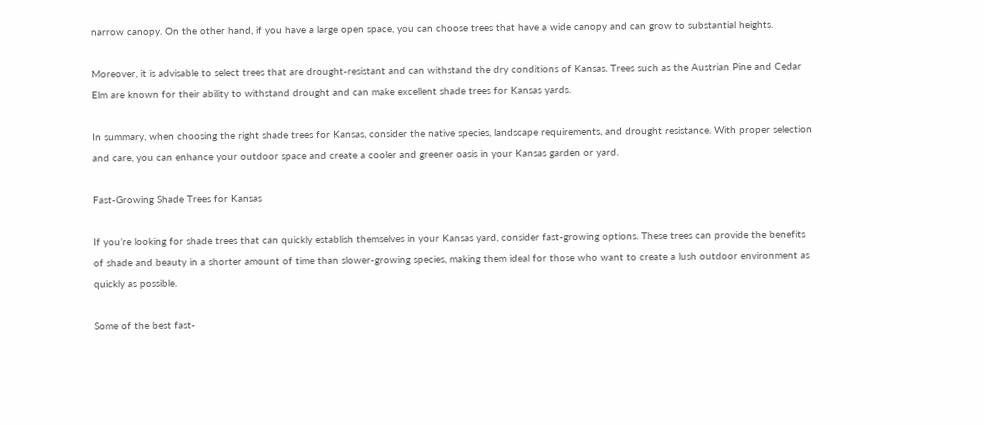narrow canopy. On the other hand, if you have a large open space, you can choose trees that have a wide canopy and can grow to substantial heights.

Moreover, it is advisable to select trees that are drought-resistant and can withstand the dry conditions of Kansas. Trees such as the Austrian Pine and Cedar Elm are known for their ability to withstand drought and can make excellent shade trees for Kansas yards.

In summary, when choosing the right shade trees for Kansas, consider the native species, landscape requirements, and drought resistance. With proper selection and care, you can enhance your outdoor space and create a cooler and greener oasis in your Kansas garden or yard.

Fast-Growing Shade Trees for Kansas

If you’re looking for shade trees that can quickly establish themselves in your Kansas yard, consider fast-growing options. These trees can provide the benefits of shade and beauty in a shorter amount of time than slower-growing species, making them ideal for those who want to create a lush outdoor environment as quickly as possible.

Some of the best fast-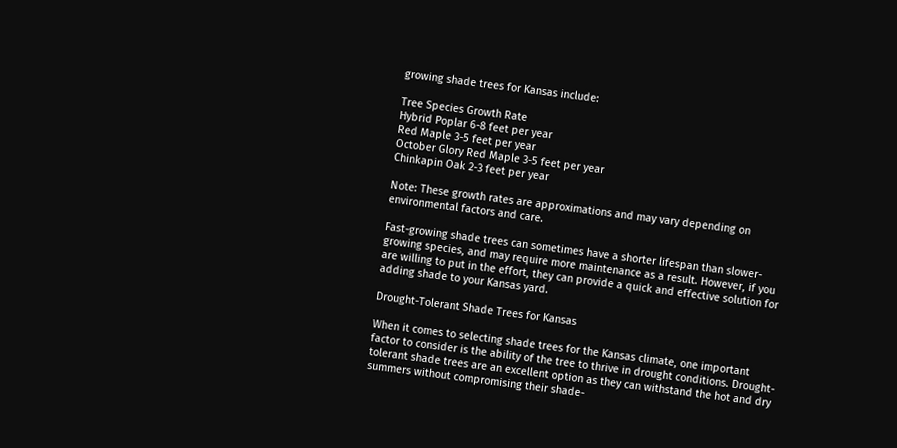growing shade trees for Kansas include:

Tree Species Growth Rate
Hybrid Poplar 6-8 feet per year
Red Maple 3-5 feet per year
October Glory Red Maple 3-5 feet per year
Chinkapin Oak 2-3 feet per year

Note: These growth rates are approximations and may vary depending on environmental factors and care.

Fast-growing shade trees can sometimes have a shorter lifespan than slower-growing species, and may require more maintenance as a result. However, if you are willing to put in the effort, they can provide a quick and effective solution for adding shade to your Kansas yard.

Drought-Tolerant Shade Trees for Kansas

When it comes to selecting shade trees for the Kansas climate, one important factor to consider is the ability of the tree to thrive in drought conditions. Drought-tolerant shade trees are an excellent option as they can withstand the hot and dry summers without compromising their shade-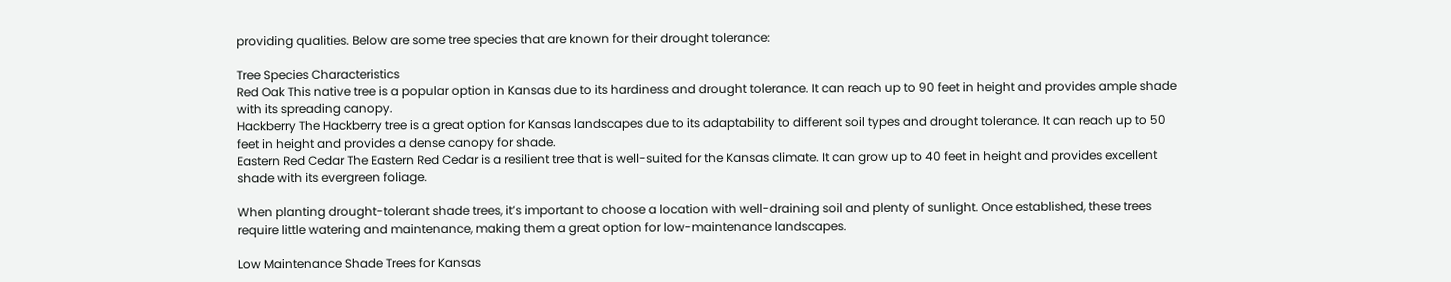providing qualities. Below are some tree species that are known for their drought tolerance:

Tree Species Characteristics
Red Oak This native tree is a popular option in Kansas due to its hardiness and drought tolerance. It can reach up to 90 feet in height and provides ample shade with its spreading canopy.
Hackberry The Hackberry tree is a great option for Kansas landscapes due to its adaptability to different soil types and drought tolerance. It can reach up to 50 feet in height and provides a dense canopy for shade.
Eastern Red Cedar The Eastern Red Cedar is a resilient tree that is well-suited for the Kansas climate. It can grow up to 40 feet in height and provides excellent shade with its evergreen foliage.

When planting drought-tolerant shade trees, it’s important to choose a location with well-draining soil and plenty of sunlight. Once established, these trees require little watering and maintenance, making them a great option for low-maintenance landscapes.

Low Maintenance Shade Trees for Kansas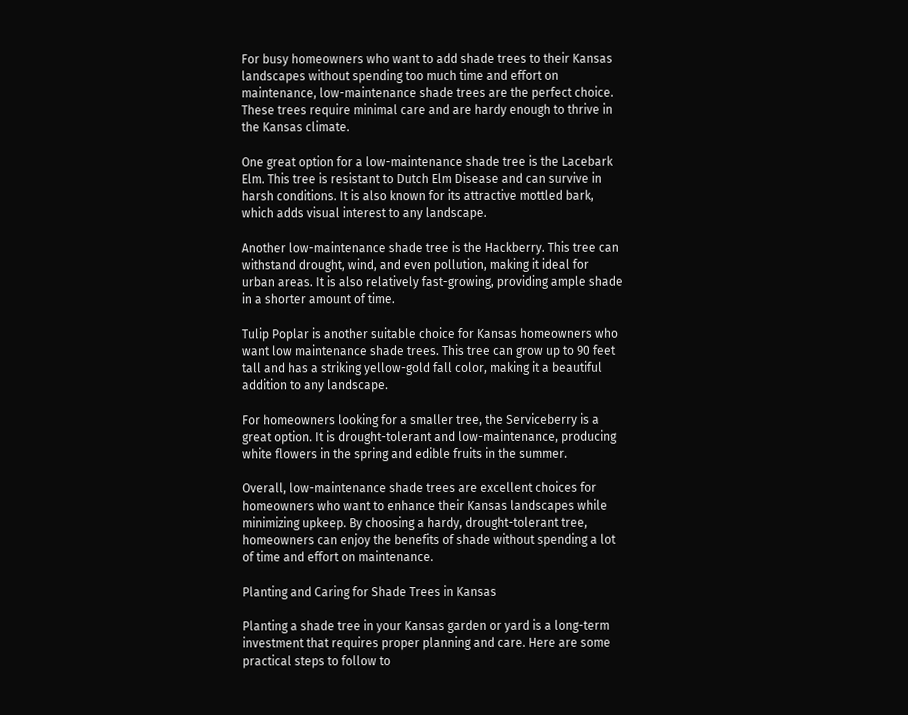For busy homeowners who want to add shade trees to their Kansas landscapes without spending too much time and effort on maintenance, low-maintenance shade trees are the perfect choice. These trees require minimal care and are hardy enough to thrive in the Kansas climate.

One great option for a low-maintenance shade tree is the Lacebark Elm. This tree is resistant to Dutch Elm Disease and can survive in harsh conditions. It is also known for its attractive mottled bark, which adds visual interest to any landscape.

Another low-maintenance shade tree is the Hackberry. This tree can withstand drought, wind, and even pollution, making it ideal for urban areas. It is also relatively fast-growing, providing ample shade in a shorter amount of time.

Tulip Poplar is another suitable choice for Kansas homeowners who want low maintenance shade trees. This tree can grow up to 90 feet tall and has a striking yellow-gold fall color, making it a beautiful addition to any landscape.

For homeowners looking for a smaller tree, the Serviceberry is a great option. It is drought-tolerant and low-maintenance, producing white flowers in the spring and edible fruits in the summer.

Overall, low-maintenance shade trees are excellent choices for homeowners who want to enhance their Kansas landscapes while minimizing upkeep. By choosing a hardy, drought-tolerant tree, homeowners can enjoy the benefits of shade without spending a lot of time and effort on maintenance.

Planting and Caring for Shade Trees in Kansas

Planting a shade tree in your Kansas garden or yard is a long-term investment that requires proper planning and care. Here are some practical steps to follow to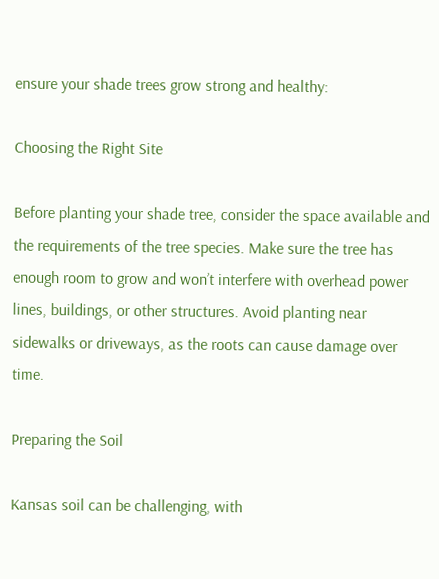ensure your shade trees grow strong and healthy:

Choosing the Right Site

Before planting your shade tree, consider the space available and the requirements of the tree species. Make sure the tree has enough room to grow and won’t interfere with overhead power lines, buildings, or other structures. Avoid planting near sidewalks or driveways, as the roots can cause damage over time.

Preparing the Soil

Kansas soil can be challenging, with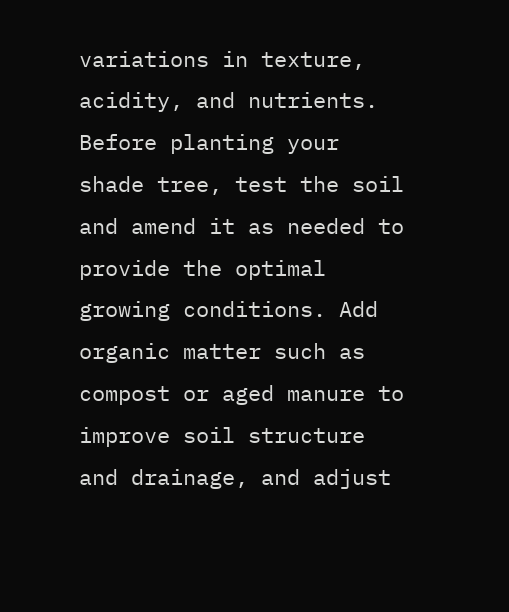variations in texture, acidity, and nutrients. Before planting your shade tree, test the soil and amend it as needed to provide the optimal growing conditions. Add organic matter such as compost or aged manure to improve soil structure and drainage, and adjust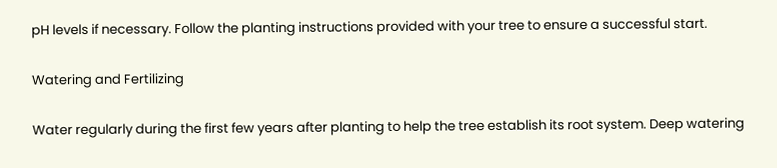pH levels if necessary. Follow the planting instructions provided with your tree to ensure a successful start.

Watering and Fertilizing

Water regularly during the first few years after planting to help the tree establish its root system. Deep watering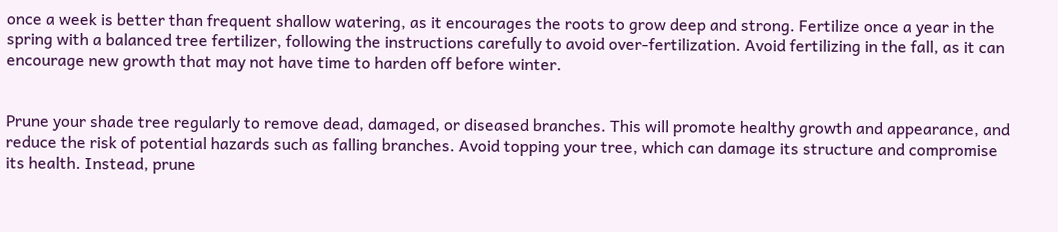once a week is better than frequent shallow watering, as it encourages the roots to grow deep and strong. Fertilize once a year in the spring with a balanced tree fertilizer, following the instructions carefully to avoid over-fertilization. Avoid fertilizing in the fall, as it can encourage new growth that may not have time to harden off before winter.


Prune your shade tree regularly to remove dead, damaged, or diseased branches. This will promote healthy growth and appearance, and reduce the risk of potential hazards such as falling branches. Avoid topping your tree, which can damage its structure and compromise its health. Instead, prune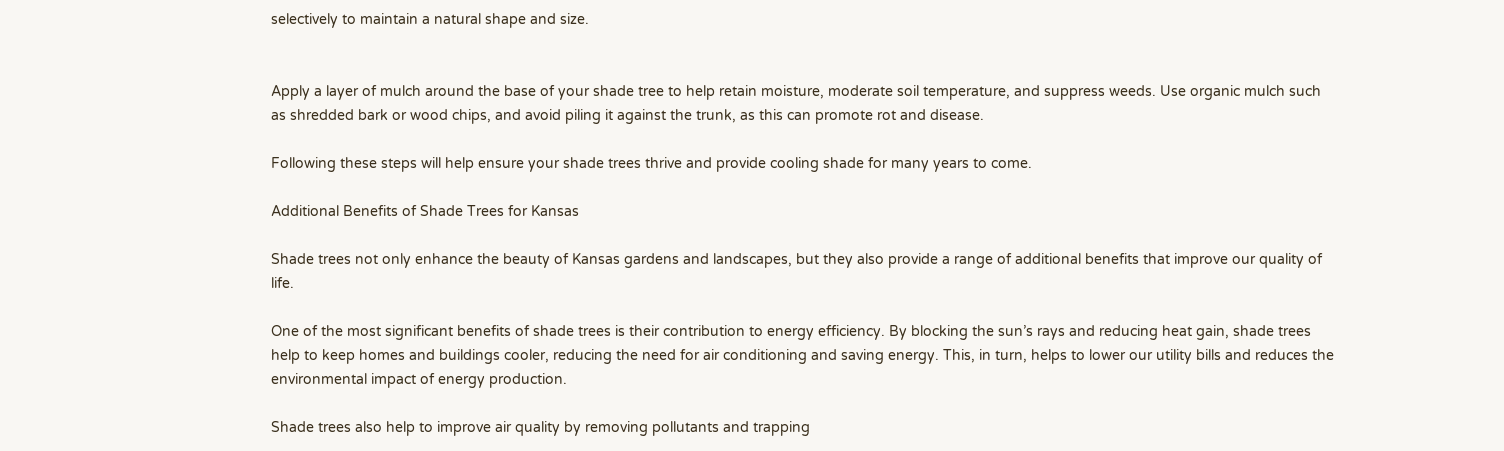selectively to maintain a natural shape and size.


Apply a layer of mulch around the base of your shade tree to help retain moisture, moderate soil temperature, and suppress weeds. Use organic mulch such as shredded bark or wood chips, and avoid piling it against the trunk, as this can promote rot and disease.

Following these steps will help ensure your shade trees thrive and provide cooling shade for many years to come.

Additional Benefits of Shade Trees for Kansas

Shade trees not only enhance the beauty of Kansas gardens and landscapes, but they also provide a range of additional benefits that improve our quality of life.

One of the most significant benefits of shade trees is their contribution to energy efficiency. By blocking the sun’s rays and reducing heat gain, shade trees help to keep homes and buildings cooler, reducing the need for air conditioning and saving energy. This, in turn, helps to lower our utility bills and reduces the environmental impact of energy production.

Shade trees also help to improve air quality by removing pollutants and trapping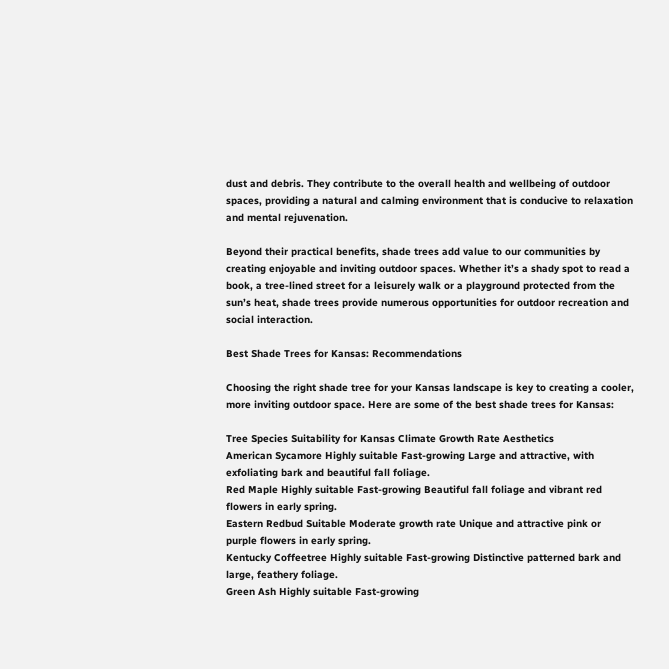dust and debris. They contribute to the overall health and wellbeing of outdoor spaces, providing a natural and calming environment that is conducive to relaxation and mental rejuvenation.

Beyond their practical benefits, shade trees add value to our communities by creating enjoyable and inviting outdoor spaces. Whether it’s a shady spot to read a book, a tree-lined street for a leisurely walk or a playground protected from the sun’s heat, shade trees provide numerous opportunities for outdoor recreation and social interaction.

Best Shade Trees for Kansas: Recommendations

Choosing the right shade tree for your Kansas landscape is key to creating a cooler, more inviting outdoor space. Here are some of the best shade trees for Kansas:

Tree Species Suitability for Kansas Climate Growth Rate Aesthetics
American Sycamore Highly suitable Fast-growing Large and attractive, with exfoliating bark and beautiful fall foliage.
Red Maple Highly suitable Fast-growing Beautiful fall foliage and vibrant red flowers in early spring.
Eastern Redbud Suitable Moderate growth rate Unique and attractive pink or purple flowers in early spring.
Kentucky Coffeetree Highly suitable Fast-growing Distinctive patterned bark and large, feathery foliage.
Green Ash Highly suitable Fast-growing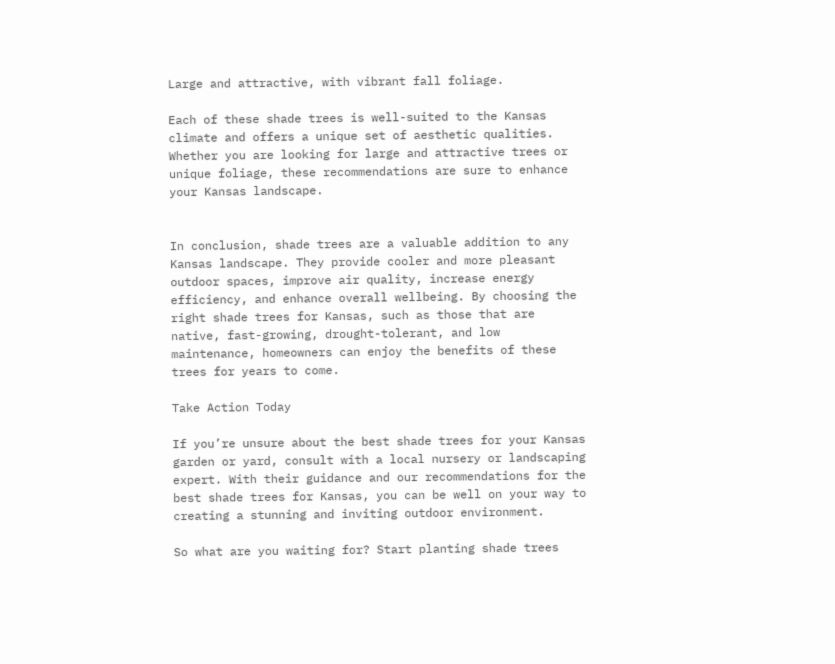Large and attractive, with vibrant fall foliage.

Each of these shade trees is well-suited to the Kansas climate and offers a unique set of aesthetic qualities. Whether you are looking for large and attractive trees or unique foliage, these recommendations are sure to enhance your Kansas landscape.


In conclusion, shade trees are a valuable addition to any Kansas landscape. They provide cooler and more pleasant outdoor spaces, improve air quality, increase energy efficiency, and enhance overall wellbeing. By choosing the right shade trees for Kansas, such as those that are native, fast-growing, drought-tolerant, and low maintenance, homeowners can enjoy the benefits of these trees for years to come.

Take Action Today

If you’re unsure about the best shade trees for your Kansas garden or yard, consult with a local nursery or landscaping expert. With their guidance and our recommendations for the best shade trees for Kansas, you can be well on your way to creating a stunning and inviting outdoor environment.

So what are you waiting for? Start planting shade trees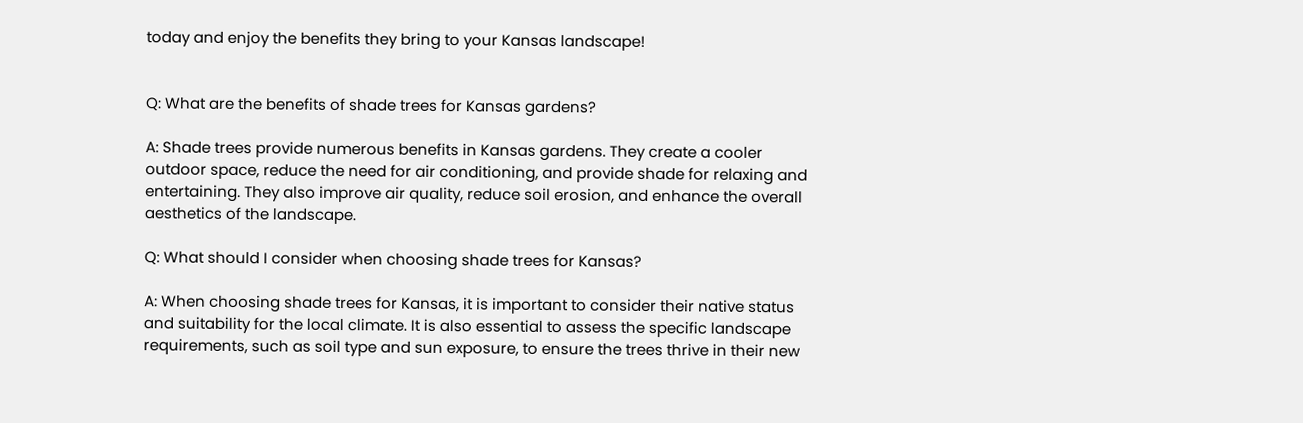today and enjoy the benefits they bring to your Kansas landscape!


Q: What are the benefits of shade trees for Kansas gardens?

A: Shade trees provide numerous benefits in Kansas gardens. They create a cooler outdoor space, reduce the need for air conditioning, and provide shade for relaxing and entertaining. They also improve air quality, reduce soil erosion, and enhance the overall aesthetics of the landscape.

Q: What should I consider when choosing shade trees for Kansas?

A: When choosing shade trees for Kansas, it is important to consider their native status and suitability for the local climate. It is also essential to assess the specific landscape requirements, such as soil type and sun exposure, to ensure the trees thrive in their new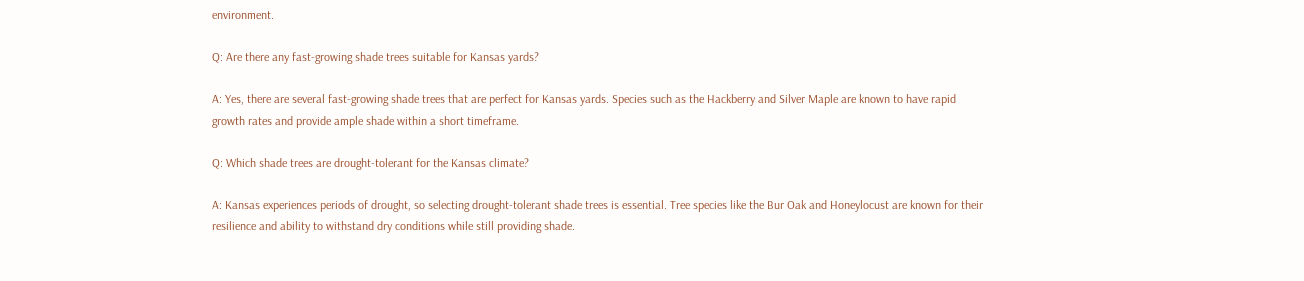environment.

Q: Are there any fast-growing shade trees suitable for Kansas yards?

A: Yes, there are several fast-growing shade trees that are perfect for Kansas yards. Species such as the Hackberry and Silver Maple are known to have rapid growth rates and provide ample shade within a short timeframe.

Q: Which shade trees are drought-tolerant for the Kansas climate?

A: Kansas experiences periods of drought, so selecting drought-tolerant shade trees is essential. Tree species like the Bur Oak and Honeylocust are known for their resilience and ability to withstand dry conditions while still providing shade.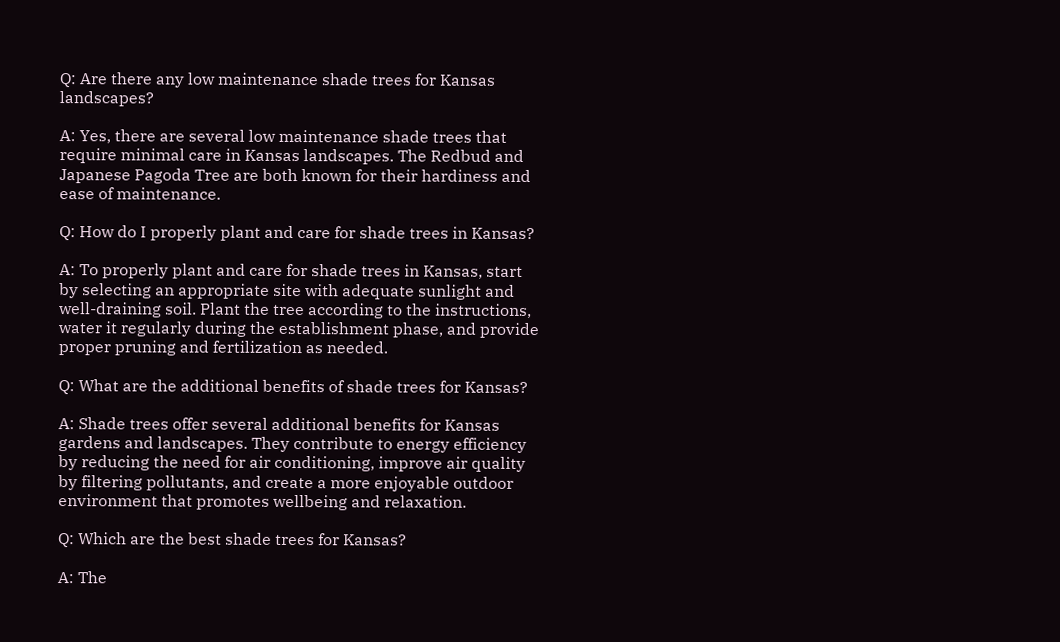Q: Are there any low maintenance shade trees for Kansas landscapes?

A: Yes, there are several low maintenance shade trees that require minimal care in Kansas landscapes. The Redbud and Japanese Pagoda Tree are both known for their hardiness and ease of maintenance.

Q: How do I properly plant and care for shade trees in Kansas?

A: To properly plant and care for shade trees in Kansas, start by selecting an appropriate site with adequate sunlight and well-draining soil. Plant the tree according to the instructions, water it regularly during the establishment phase, and provide proper pruning and fertilization as needed.

Q: What are the additional benefits of shade trees for Kansas?

A: Shade trees offer several additional benefits for Kansas gardens and landscapes. They contribute to energy efficiency by reducing the need for air conditioning, improve air quality by filtering pollutants, and create a more enjoyable outdoor environment that promotes wellbeing and relaxation.

Q: Which are the best shade trees for Kansas?

A: The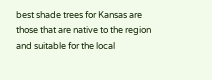best shade trees for Kansas are those that are native to the region and suitable for the local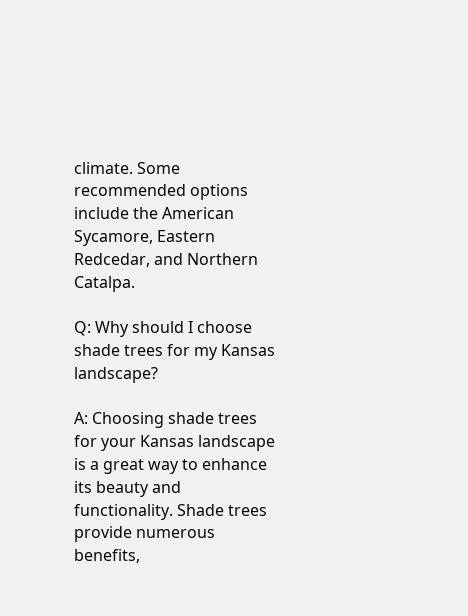climate. Some recommended options include the American Sycamore, Eastern Redcedar, and Northern Catalpa.

Q: Why should I choose shade trees for my Kansas landscape?

A: Choosing shade trees for your Kansas landscape is a great way to enhance its beauty and functionality. Shade trees provide numerous benefits,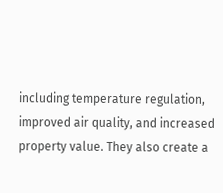including temperature regulation, improved air quality, and increased property value. They also create a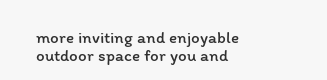more inviting and enjoyable outdoor space for you and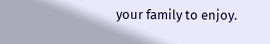your family to enjoy.